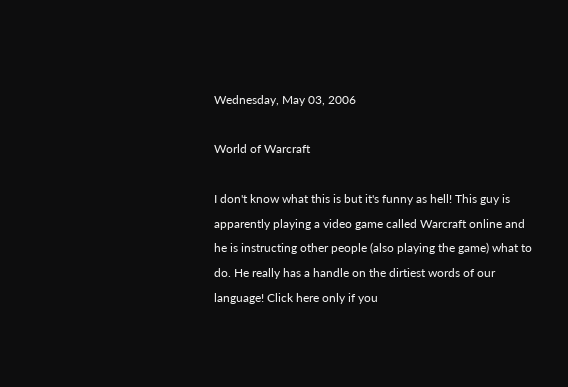Wednesday, May 03, 2006

World of Warcraft

I don't know what this is but it's funny as hell! This guy is apparently playing a video game called Warcraft online and he is instructing other people (also playing the game) what to do. He really has a handle on the dirtiest words of our language! Click here only if you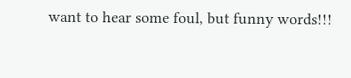want to hear some foul, but funny words!!!